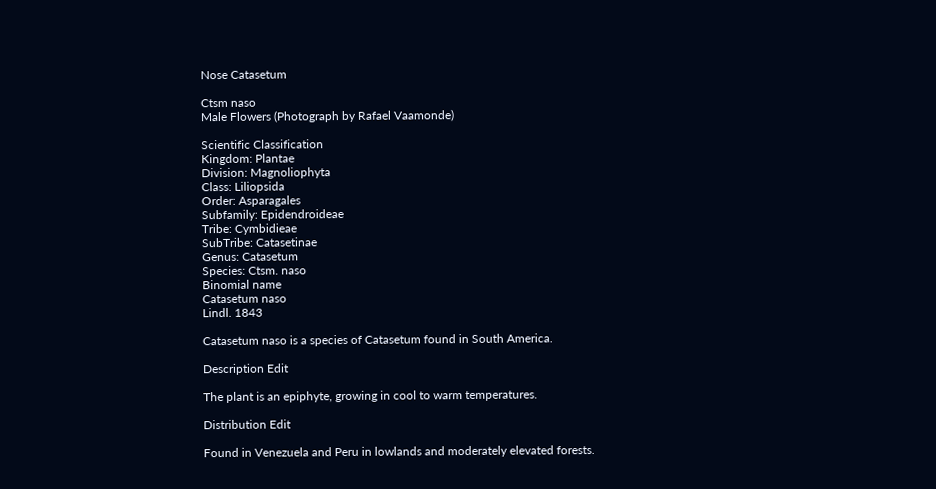Nose Catasetum

Ctsm naso
Male Flowers (Photograph by Rafael Vaamonde)

Scientific Classification
Kingdom: Plantae
Division: Magnoliophyta
Class: Liliopsida
Order: Asparagales
Subfamily: Epidendroideae
Tribe: Cymbidieae
SubTribe: Catasetinae
Genus: Catasetum
Species: Ctsm. naso
Binomial name
Catasetum naso
Lindl. 1843

Catasetum naso is a species of Catasetum found in South America.

Description Edit

The plant is an epiphyte, growing in cool to warm temperatures.

Distribution Edit

Found in Venezuela and Peru in lowlands and moderately elevated forests.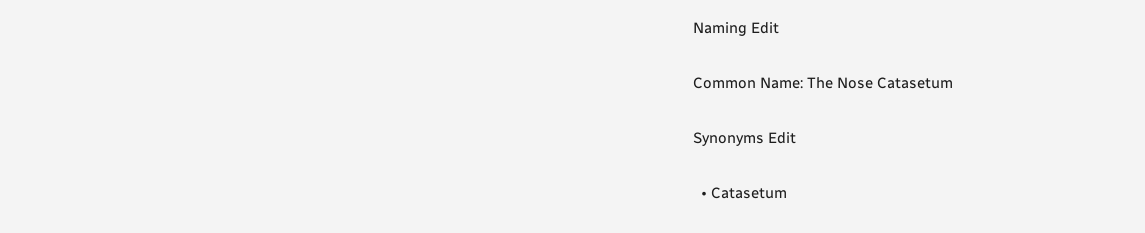Naming Edit

Common Name: The Nose Catasetum

Synonyms Edit

  • Catasetum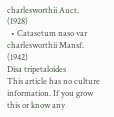charlesworthii Auct. (1928)
  • Catasetum naso var charlesworthii Mansf. (1942)
Disa tripetaloides
This article has no culture information. If you grow this or know any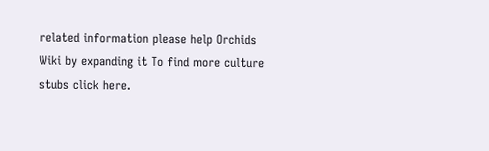related information please help Orchids Wiki by expanding it To find more culture stubs click here.